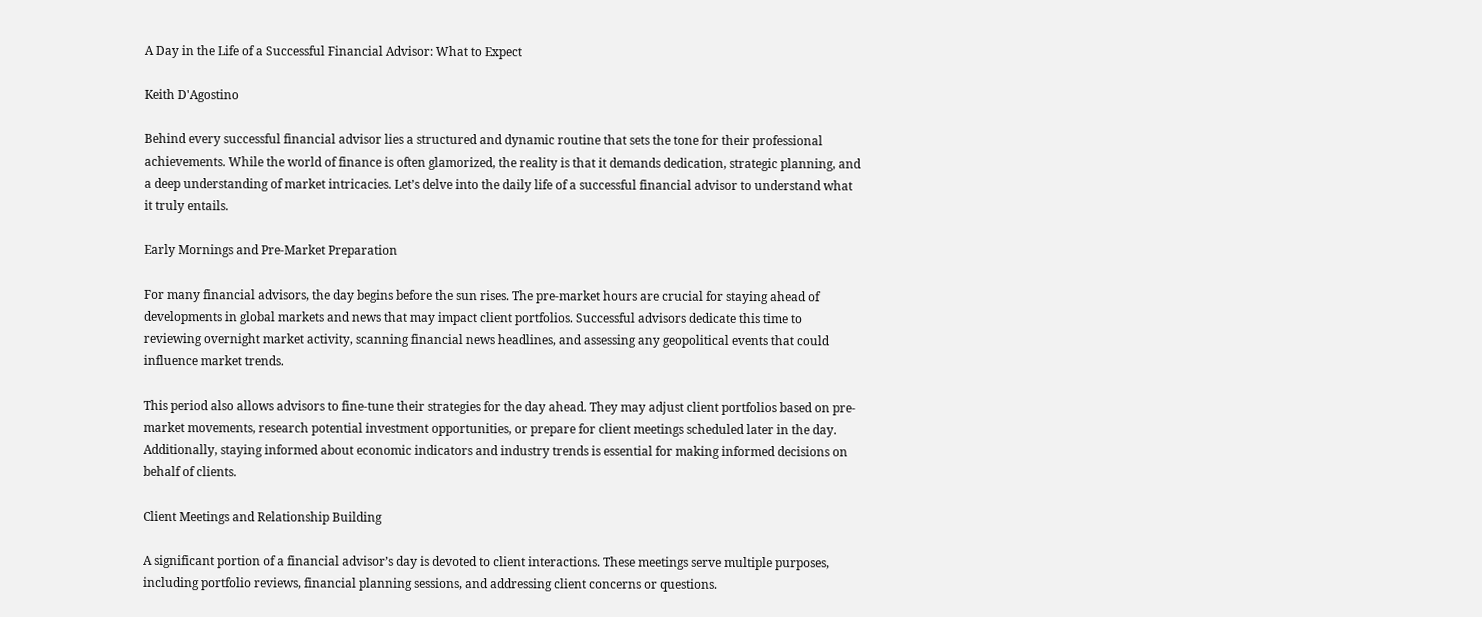A Day in the Life of a Successful Financial Advisor: What to Expect

Keith D'Agostino

Behind every successful financial advisor lies a structured and dynamic routine that sets the tone for their professional achievements. While the world of finance is often glamorized, the reality is that it demands dedication, strategic planning, and a deep understanding of market intricacies. Let’s delve into the daily life of a successful financial advisor to understand what it truly entails.

Early Mornings and Pre-Market Preparation

For many financial advisors, the day begins before the sun rises. The pre-market hours are crucial for staying ahead of developments in global markets and news that may impact client portfolios. Successful advisors dedicate this time to reviewing overnight market activity, scanning financial news headlines, and assessing any geopolitical events that could influence market trends.

This period also allows advisors to fine-tune their strategies for the day ahead. They may adjust client portfolios based on pre-market movements, research potential investment opportunities, or prepare for client meetings scheduled later in the day. Additionally, staying informed about economic indicators and industry trends is essential for making informed decisions on behalf of clients.

Client Meetings and Relationship Building

A significant portion of a financial advisor’s day is devoted to client interactions. These meetings serve multiple purposes, including portfolio reviews, financial planning sessions, and addressing client concerns or questions.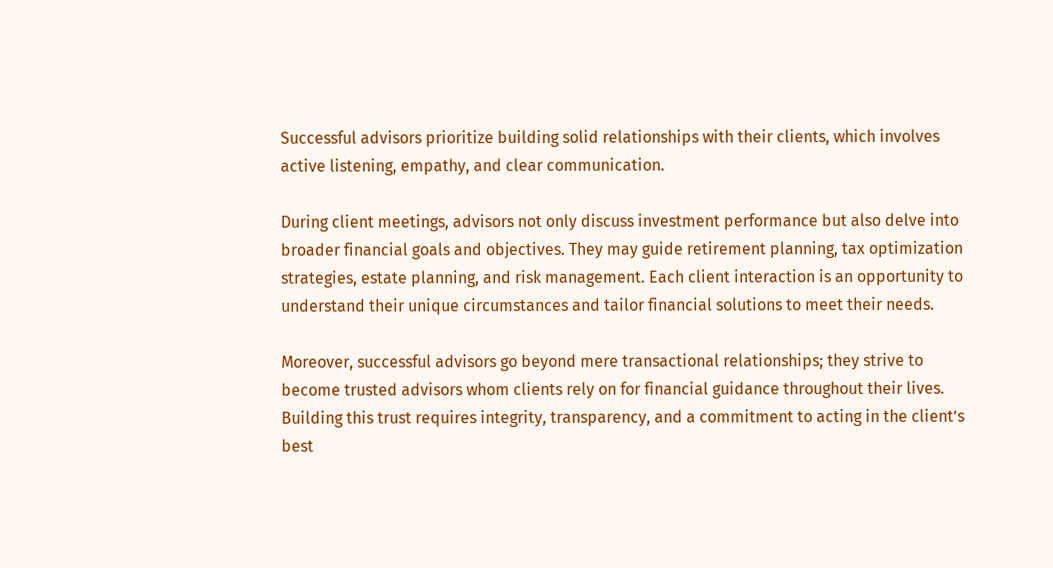Successful advisors prioritize building solid relationships with their clients, which involves active listening, empathy, and clear communication.

During client meetings, advisors not only discuss investment performance but also delve into broader financial goals and objectives. They may guide retirement planning, tax optimization strategies, estate planning, and risk management. Each client interaction is an opportunity to understand their unique circumstances and tailor financial solutions to meet their needs.

Moreover, successful advisors go beyond mere transactional relationships; they strive to become trusted advisors whom clients rely on for financial guidance throughout their lives. Building this trust requires integrity, transparency, and a commitment to acting in the client’s best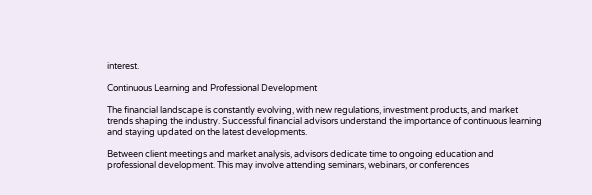interest.

Continuous Learning and Professional Development

The financial landscape is constantly evolving, with new regulations, investment products, and market trends shaping the industry. Successful financial advisors understand the importance of continuous learning and staying updated on the latest developments.

Between client meetings and market analysis, advisors dedicate time to ongoing education and professional development. This may involve attending seminars, webinars, or conferences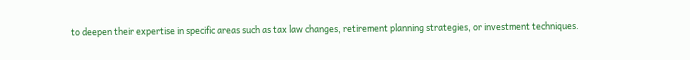to deepen their expertise in specific areas such as tax law changes, retirement planning strategies, or investment techniques.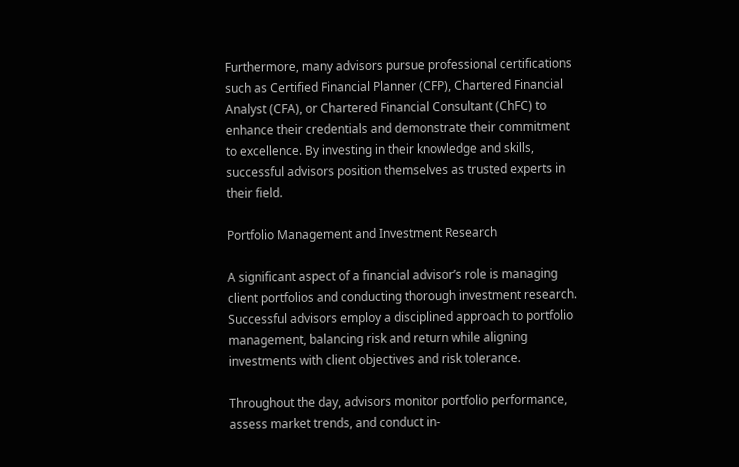Furthermore, many advisors pursue professional certifications such as Certified Financial Planner (CFP), Chartered Financial Analyst (CFA), or Chartered Financial Consultant (ChFC) to enhance their credentials and demonstrate their commitment to excellence. By investing in their knowledge and skills, successful advisors position themselves as trusted experts in their field.

Portfolio Management and Investment Research

A significant aspect of a financial advisor’s role is managing client portfolios and conducting thorough investment research. Successful advisors employ a disciplined approach to portfolio management, balancing risk and return while aligning investments with client objectives and risk tolerance.

Throughout the day, advisors monitor portfolio performance, assess market trends, and conduct in-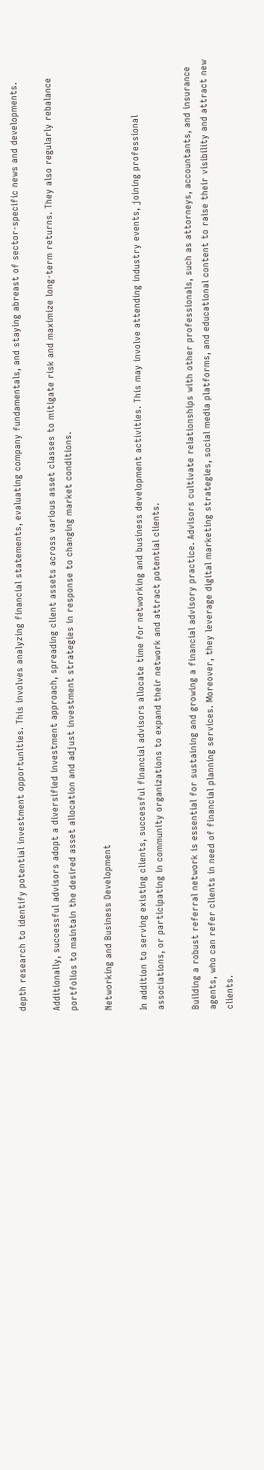depth research to identify potential investment opportunities. This involves analyzing financial statements, evaluating company fundamentals, and staying abreast of sector-specific news and developments.

Additionally, successful advisors adopt a diversified investment approach, spreading client assets across various asset classes to mitigate risk and maximize long-term returns. They also regularly rebalance portfolios to maintain the desired asset allocation and adjust investment strategies in response to changing market conditions.

Networking and Business Development

In addition to serving existing clients, successful financial advisors allocate time for networking and business development activities. This may involve attending industry events, joining professional associations, or participating in community organizations to expand their network and attract potential clients.

Building a robust referral network is essential for sustaining and growing a financial advisory practice. Advisors cultivate relationships with other professionals, such as attorneys, accountants, and insurance agents, who can refer clients in need of financial planning services. Moreover, they leverage digital marketing strategies, social media platforms, and educational content to raise their visibility and attract new clients.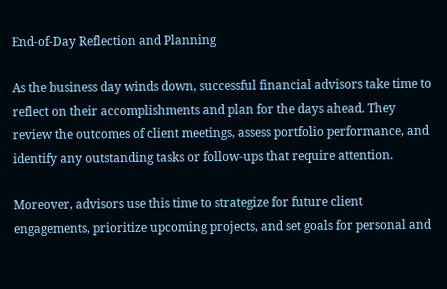End-of-Day Reflection and Planning

As the business day winds down, successful financial advisors take time to reflect on their accomplishments and plan for the days ahead. They review the outcomes of client meetings, assess portfolio performance, and identify any outstanding tasks or follow-ups that require attention.

Moreover, advisors use this time to strategize for future client engagements, prioritize upcoming projects, and set goals for personal and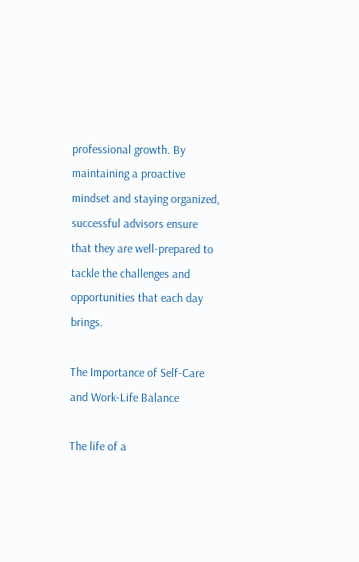professional growth. By maintaining a proactive mindset and staying organized, successful advisors ensure that they are well-prepared to tackle the challenges and opportunities that each day brings.

The Importance of Self-Care and Work-Life Balance

The life of a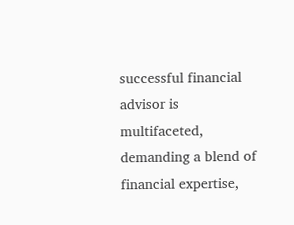successful financial advisor is multifaceted, demanding a blend of financial expertise,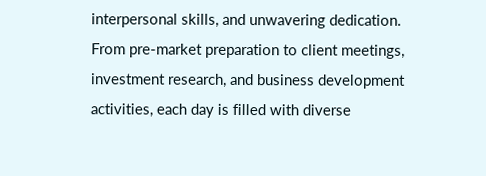interpersonal skills, and unwavering dedication. From pre-market preparation to client meetings, investment research, and business development activities, each day is filled with diverse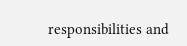responsibilities and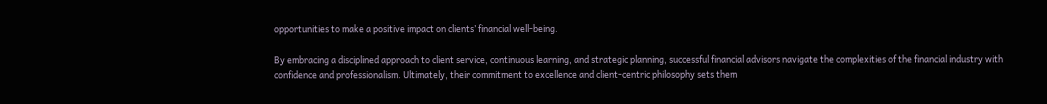opportunities to make a positive impact on clients’ financial well-being.

By embracing a disciplined approach to client service, continuous learning, and strategic planning, successful financial advisors navigate the complexities of the financial industry with confidence and professionalism. Ultimately, their commitment to excellence and client-centric philosophy sets them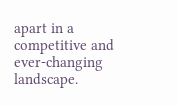apart in a competitive and ever-changing landscape.